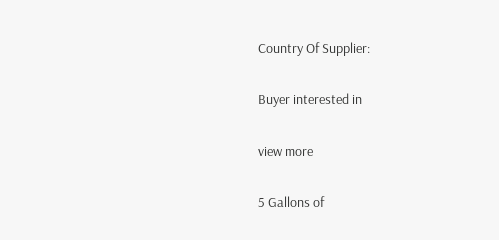Country Of Supplier:

Buyer interested in

view more

5 Gallons of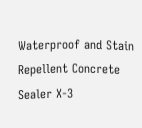Waterproof and Stain Repellent Concrete Sealer X-3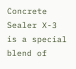Concrete Sealer X-3 is a special blend of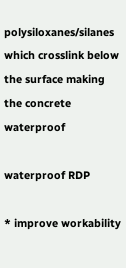polysiloxanes/silanes which crosslink below the surface making the concrete waterproof

waterproof RDP

* improve workability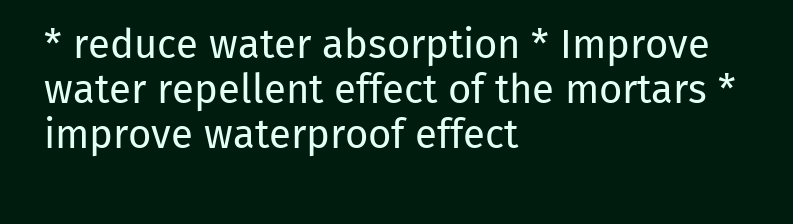* reduce water absorption * Improve water repellent effect of the mortars * improve waterproof effect